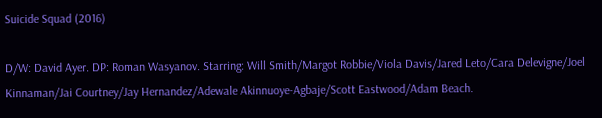Suicide Squad (2016)

D/W: David Ayer. DP: Roman Wasyanov. Starring: Will Smith/Margot Robbie/Viola Davis/Jared Leto/Cara Delevigne/Joel Kinnaman/Jai Courtney/Jay Hernandez/Adewale Akinnuoye-Agbaje/Scott Eastwood/Adam Beach.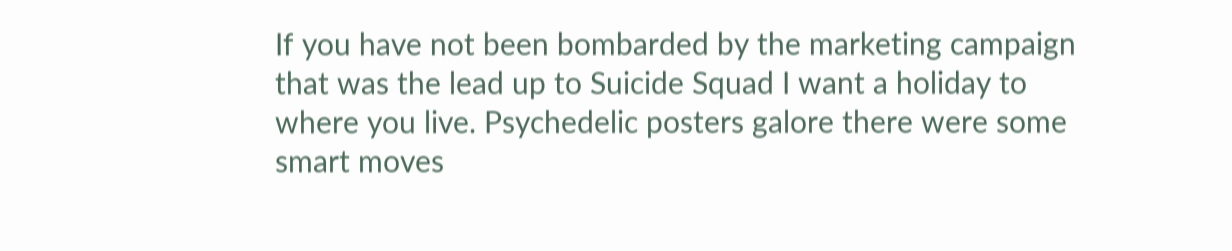If you have not been bombarded by the marketing campaign that was the lead up to Suicide Squad I want a holiday to where you live. Psychedelic posters galore there were some smart moves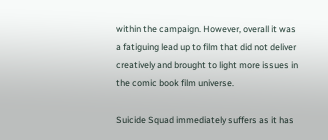within the campaign. However, overall it was a fatiguing lead up to film that did not deliver creatively and brought to light more issues in the comic book film universe.

Suicide Squad immediately suffers as it has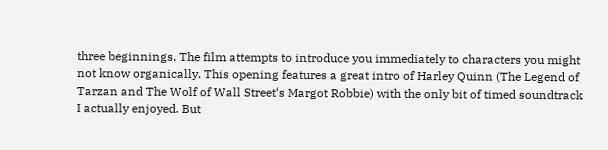three beginnings. The film attempts to introduce you immediately to characters you might not know organically. This opening features a great intro of Harley Quinn (The Legend of Tarzan and The Wolf of Wall Street‘s Margot Robbie) with the only bit of timed soundtrack I actually enjoyed. But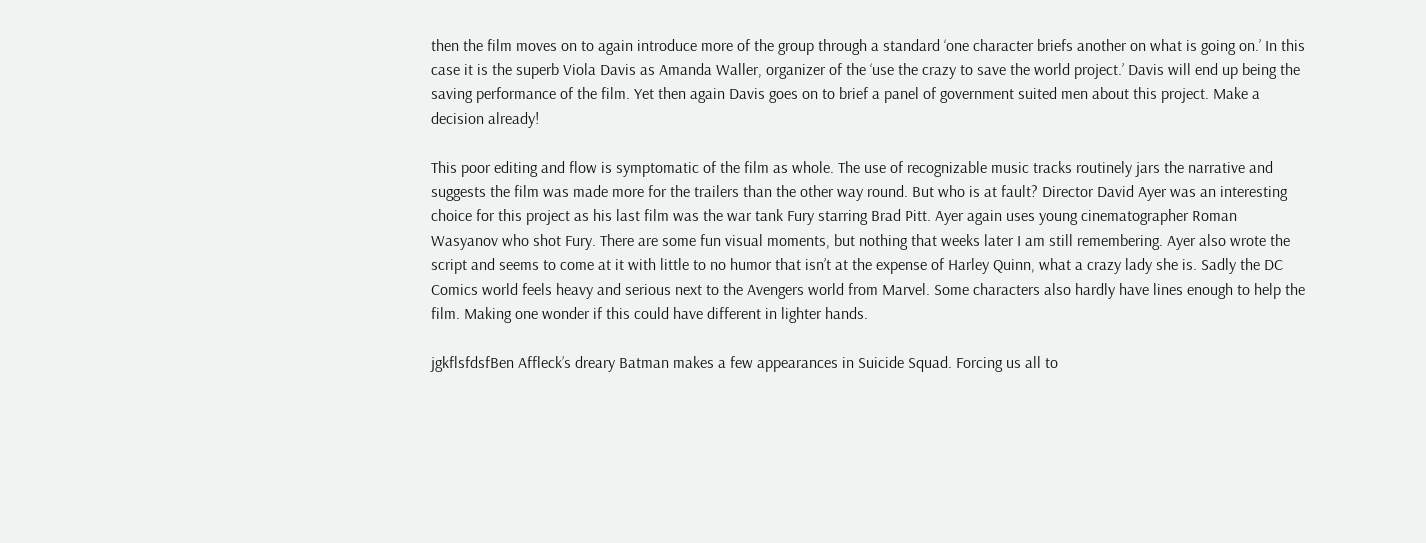then the film moves on to again introduce more of the group through a standard ‘one character briefs another on what is going on.’ In this case it is the superb Viola Davis as Amanda Waller, organizer of the ‘use the crazy to save the world project.’ Davis will end up being the saving performance of the film. Yet then again Davis goes on to brief a panel of government suited men about this project. Make a decision already!

This poor editing and flow is symptomatic of the film as whole. The use of recognizable music tracks routinely jars the narrative and suggests the film was made more for the trailers than the other way round. But who is at fault? Director David Ayer was an interesting choice for this project as his last film was the war tank Fury starring Brad Pitt. Ayer again uses young cinematographer Roman Wasyanov who shot Fury. There are some fun visual moments, but nothing that weeks later I am still remembering. Ayer also wrote the script and seems to come at it with little to no humor that isn’t at the expense of Harley Quinn, what a crazy lady she is. Sadly the DC Comics world feels heavy and serious next to the Avengers world from Marvel. Some characters also hardly have lines enough to help the film. Making one wonder if this could have different in lighter hands.

jgkflsfdsfBen Affleck’s dreary Batman makes a few appearances in Suicide Squad. Forcing us all to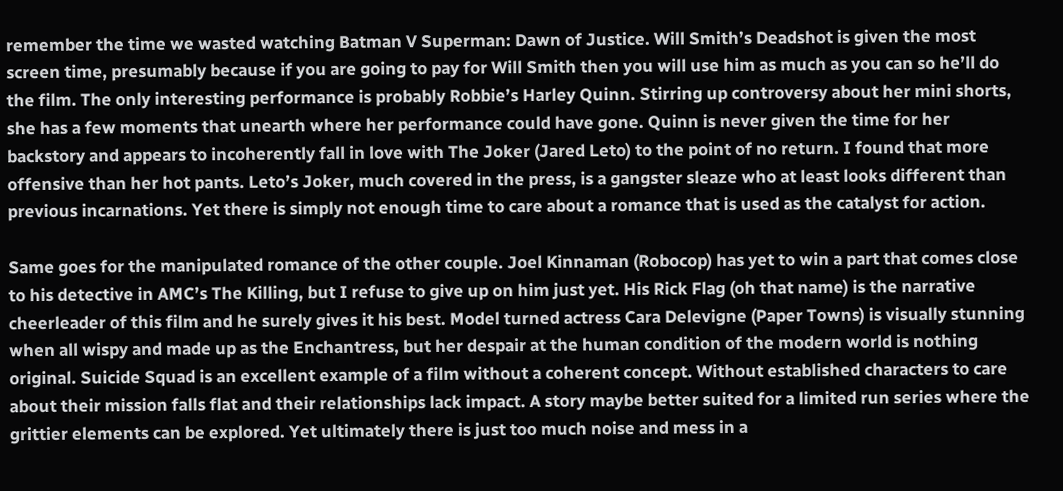remember the time we wasted watching Batman V Superman: Dawn of Justice. Will Smith’s Deadshot is given the most screen time, presumably because if you are going to pay for Will Smith then you will use him as much as you can so he’ll do the film. The only interesting performance is probably Robbie’s Harley Quinn. Stirring up controversy about her mini shorts, she has a few moments that unearth where her performance could have gone. Quinn is never given the time for her backstory and appears to incoherently fall in love with The Joker (Jared Leto) to the point of no return. I found that more offensive than her hot pants. Leto’s Joker, much covered in the press, is a gangster sleaze who at least looks different than previous incarnations. Yet there is simply not enough time to care about a romance that is used as the catalyst for action.

Same goes for the manipulated romance of the other couple. Joel Kinnaman (Robocop) has yet to win a part that comes close to his detective in AMC’s The Killing, but I refuse to give up on him just yet. His Rick Flag (oh that name) is the narrative cheerleader of this film and he surely gives it his best. Model turned actress Cara Delevigne (Paper Towns) is visually stunning when all wispy and made up as the Enchantress, but her despair at the human condition of the modern world is nothing original. Suicide Squad is an excellent example of a film without a coherent concept. Without established characters to care about their mission falls flat and their relationships lack impact. A story maybe better suited for a limited run series where the grittier elements can be explored. Yet ultimately there is just too much noise and mess in a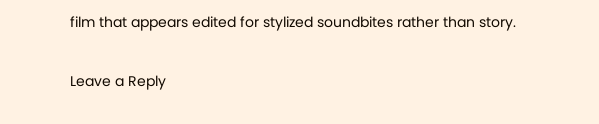film that appears edited for stylized soundbites rather than story.

Leave a Reply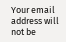Your email address will not be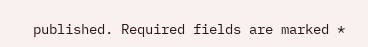published. Required fields are marked *